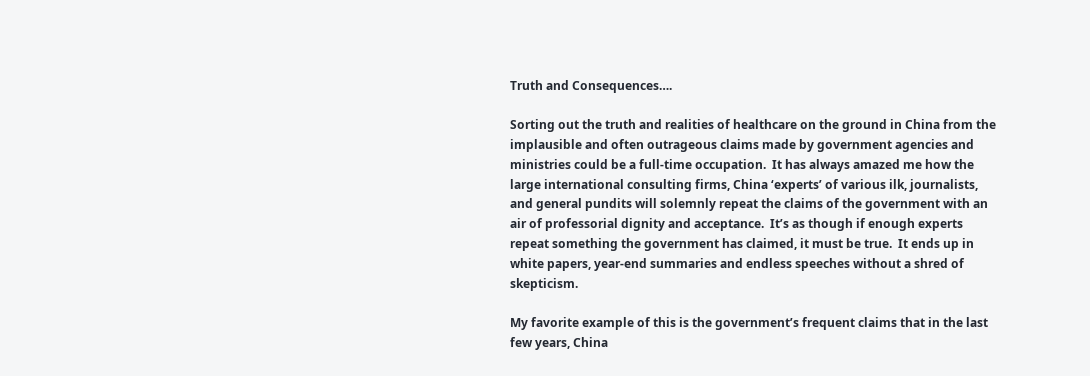Truth and Consequences….

Sorting out the truth and realities of healthcare on the ground in China from the implausible and often outrageous claims made by government agencies and ministries could be a full-time occupation.  It has always amazed me how the large international consulting firms, China ‘experts’ of various ilk, journalists, and general pundits will solemnly repeat the claims of the government with an air of professorial dignity and acceptance.  It’s as though if enough experts repeat something the government has claimed, it must be true.  It ends up in white papers, year-end summaries and endless speeches without a shred of skepticism.

My favorite example of this is the government’s frequent claims that in the last few years, China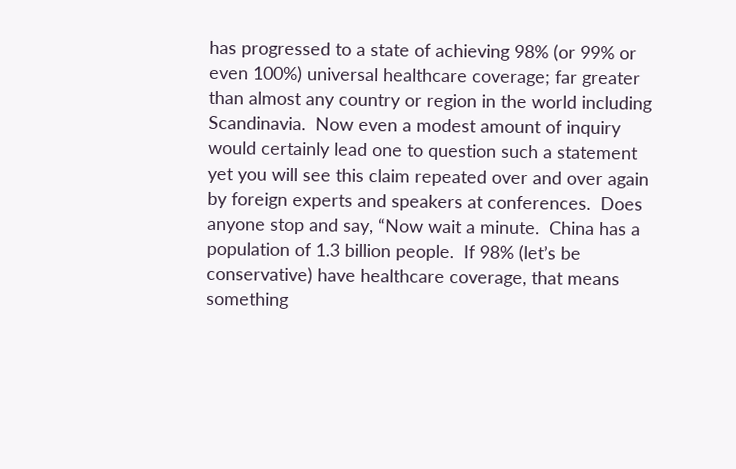has progressed to a state of achieving 98% (or 99% or even 100%) universal healthcare coverage; far greater than almost any country or region in the world including Scandinavia.  Now even a modest amount of inquiry would certainly lead one to question such a statement yet you will see this claim repeated over and over again by foreign experts and speakers at conferences.  Does anyone stop and say, “Now wait a minute.  China has a population of 1.3 billion people.  If 98% (let’s be conservative) have healthcare coverage, that means something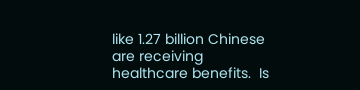like 1.27 billion Chinese are receiving healthcare benefits.  Is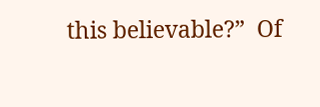this believable?”  Of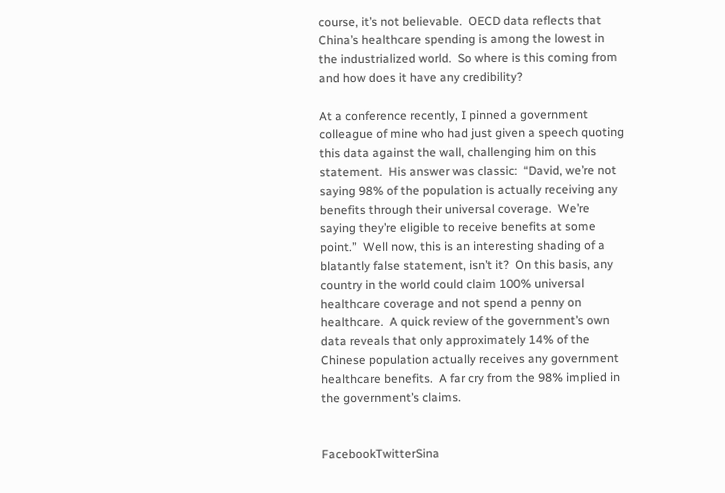course, it’s not believable.  OECD data reflects that China’s healthcare spending is among the lowest in the industrialized world.  So where is this coming from and how does it have any credibility?

At a conference recently, I pinned a government colleague of mine who had just given a speech quoting this data against the wall, challenging him on this statement.  His answer was classic:  “David, we’re not saying 98% of the population is actually receiving any benefits through their universal coverage.  We’re saying they’re eligible to receive benefits at some point.”  Well now, this is an interesting shading of a blatantly false statement, isn’t it?  On this basis, any country in the world could claim 100% universal healthcare coverage and not spend a penny on healthcare.  A quick review of the government’s own data reveals that only approximately 14% of the Chinese population actually receives any government healthcare benefits.  A far cry from the 98% implied in the government’s claims.


FacebookTwitterSina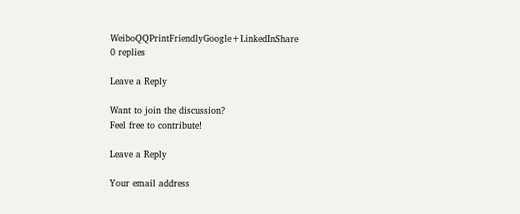WeiboQQPrintFriendlyGoogle+LinkedInShare
0 replies

Leave a Reply

Want to join the discussion?
Feel free to contribute!

Leave a Reply

Your email address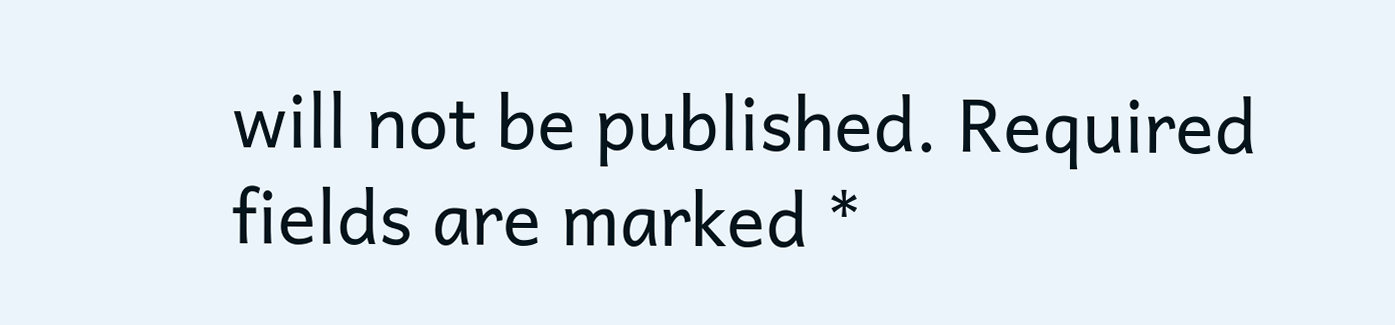will not be published. Required fields are marked *